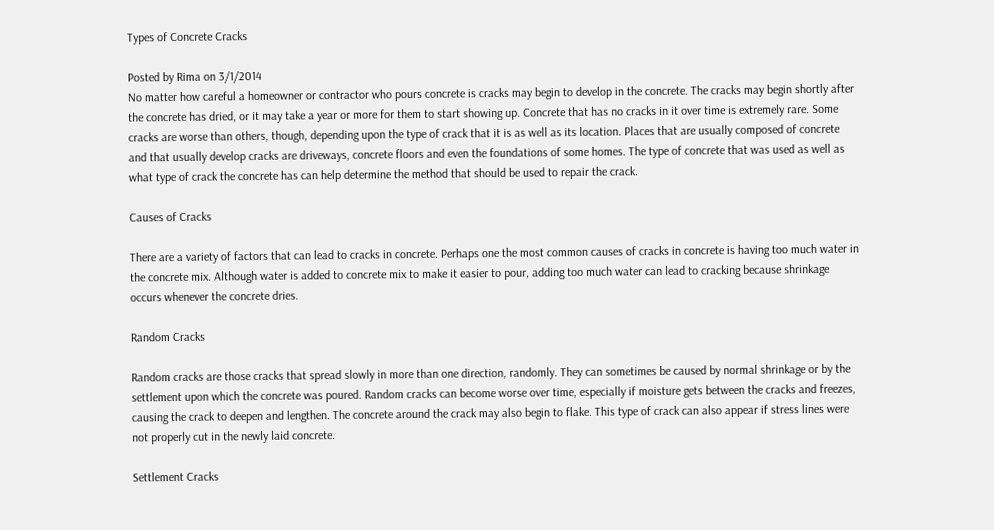Types of Concrete Cracks

Posted by Rima on 3/1/2014
No matter how careful a homeowner or contractor who pours concrete is cracks may begin to develop in the concrete. The cracks may begin shortly after the concrete has dried, or it may take a year or more for them to start showing up. Concrete that has no cracks in it over time is extremely rare. Some cracks are worse than others, though, depending upon the type of crack that it is as well as its location. Places that are usually composed of concrete and that usually develop cracks are driveways, concrete floors and even the foundations of some homes. The type of concrete that was used as well as what type of crack the concrete has can help determine the method that should be used to repair the crack.

Causes of Cracks

There are a variety of factors that can lead to cracks in concrete. Perhaps one the most common causes of cracks in concrete is having too much water in the concrete mix. Although water is added to concrete mix to make it easier to pour, adding too much water can lead to cracking because shrinkage occurs whenever the concrete dries.

Random Cracks

Random cracks are those cracks that spread slowly in more than one direction, randomly. They can sometimes be caused by normal shrinkage or by the settlement upon which the concrete was poured. Random cracks can become worse over time, especially if moisture gets between the cracks and freezes, causing the crack to deepen and lengthen. The concrete around the crack may also begin to flake. This type of crack can also appear if stress lines were not properly cut in the newly laid concrete.

Settlement Cracks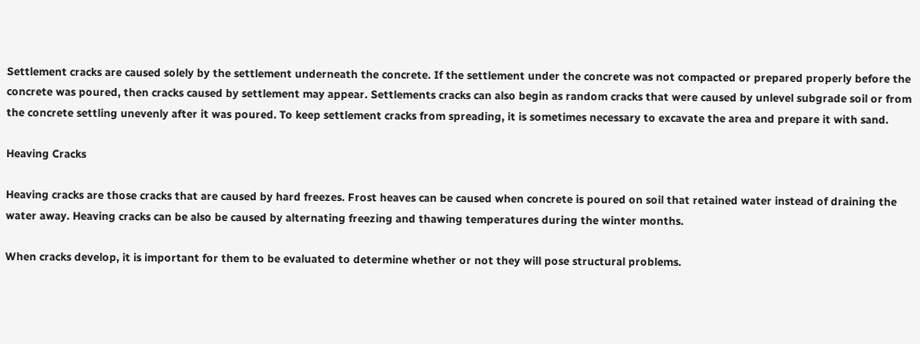Settlement cracks are caused solely by the settlement underneath the concrete. If the settlement under the concrete was not compacted or prepared properly before the concrete was poured, then cracks caused by settlement may appear. Settlements cracks can also begin as random cracks that were caused by unlevel subgrade soil or from the concrete settling unevenly after it was poured. To keep settlement cracks from spreading, it is sometimes necessary to excavate the area and prepare it with sand.

Heaving Cracks

Heaving cracks are those cracks that are caused by hard freezes. Frost heaves can be caused when concrete is poured on soil that retained water instead of draining the water away. Heaving cracks can be also be caused by alternating freezing and thawing temperatures during the winter months.

When cracks develop, it is important for them to be evaluated to determine whether or not they will pose structural problems.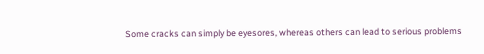Some cracks can simply be eyesores, whereas others can lead to serious problems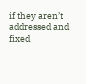if they aren’t addressed and fixed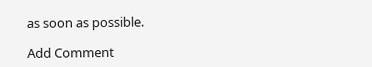as soon as possible.

Add Comment